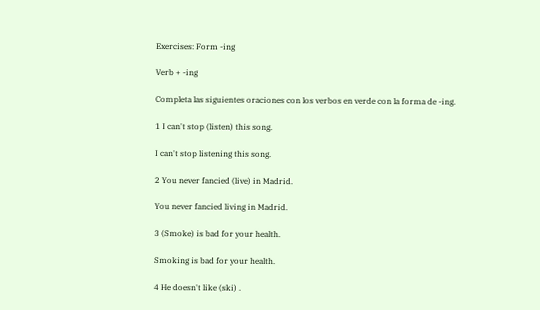Exercises: Form -ing

Verb + -ing

Completa las siguientes oraciones con los verbos en verde con la forma de -ing.

1 I can't stop (listen) this song.

I can't stop listening this song.

2 You never fancied (live) in Madrid.

You never fancied living in Madrid.

3 (Smoke) is bad for your health.

Smoking is bad for your health.

4 He doesn't like (ski) .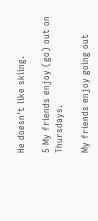He doesn't like skiing.

5 My friends enjoy (go) out on Thursdays.

My friends enjoy going out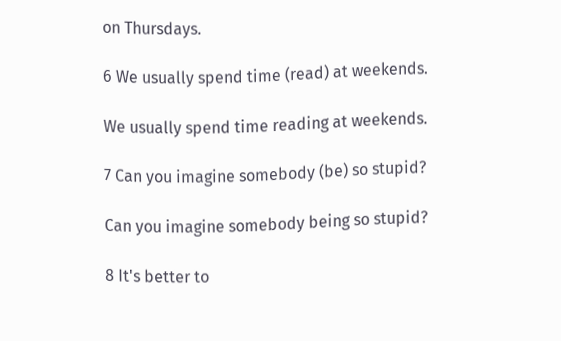on Thursdays.

6 We usually spend time (read) at weekends.

We usually spend time reading at weekends.

7 Can you imagine somebody (be) so stupid?

Can you imagine somebody being so stupid?

8 It's better to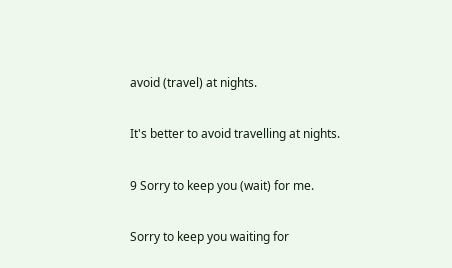avoid (travel) at nights.

It's better to avoid travelling at nights.

9 Sorry to keep you (wait) for me.

Sorry to keep you waiting for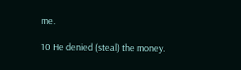me.

10 He denied (steal) the money.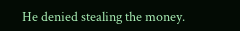He denied stealing the money.